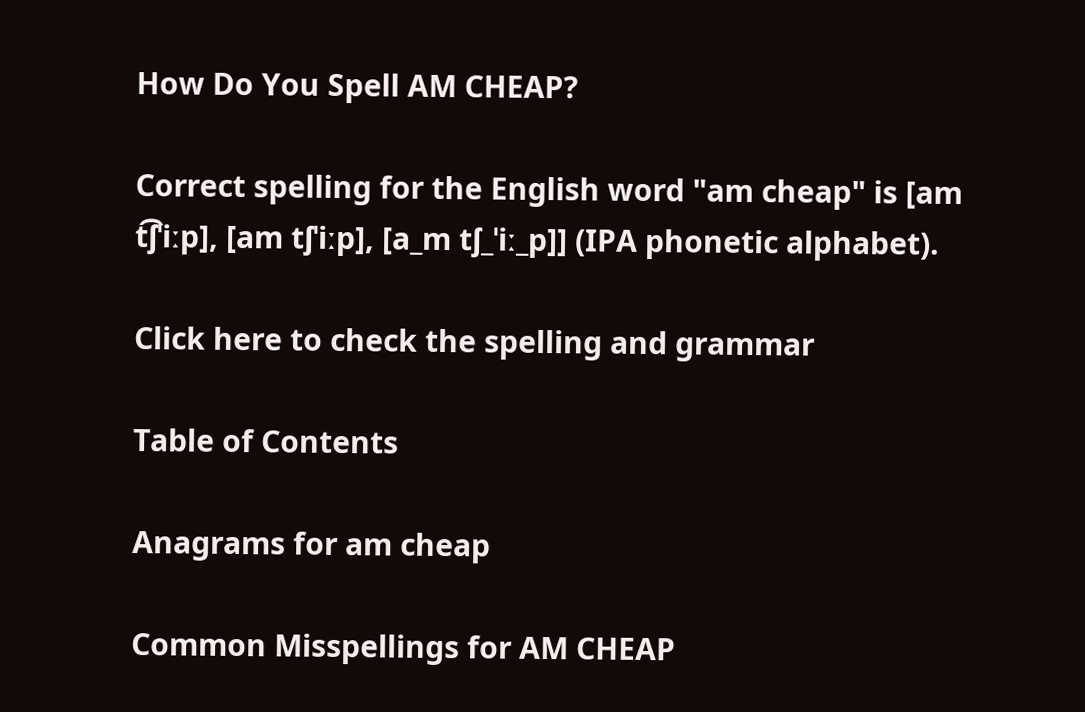How Do You Spell AM CHEAP?

Correct spelling for the English word "am cheap" is [am t͡ʃˈiːp], [am tʃˈiːp], [a_m tʃ_ˈiː_p]] (IPA phonetic alphabet).

Click here to check the spelling and grammar

Table of Contents

Anagrams for am cheap

Common Misspellings for AM CHEAP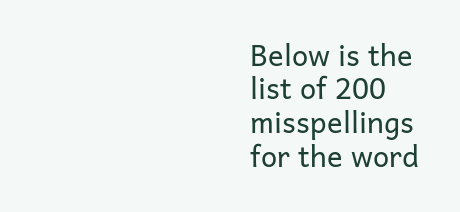Below is the list of 200 misspellings for the word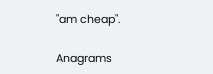"am cheap".

Anagrams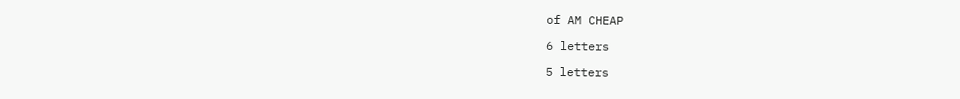of AM CHEAP

6 letters

5 letters